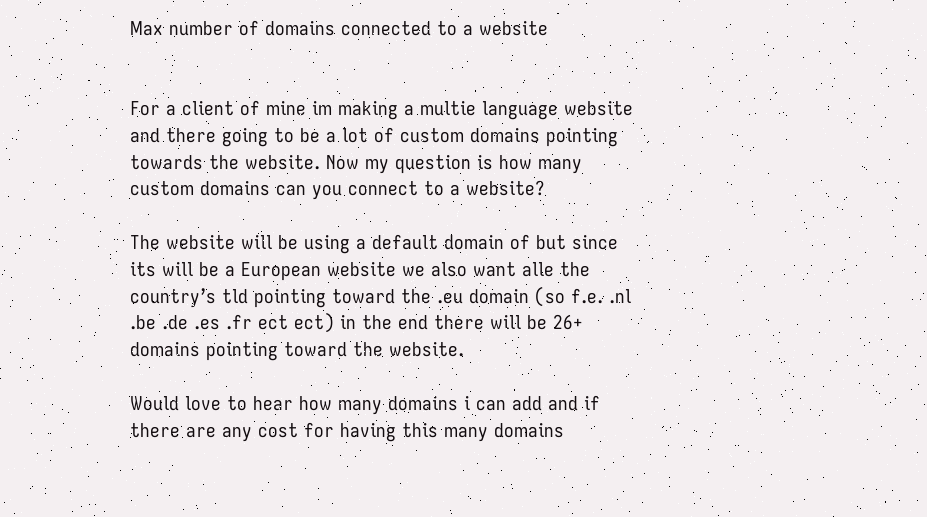Max number of domains connected to a website


For a client of mine im making a multie language website and there going to be a lot of custom domains pointing towards the website. Now my question is how many custom domains can you connect to a website?

The website will be using a default domain of but since its will be a European website we also want alle the country’s tld pointing toward the .eu domain (so f.e. .nl .be .de .es .fr ect ect) in the end there will be 26+ domains pointing toward the website.

Would love to hear how many domains i can add and if there are any cost for having this many domains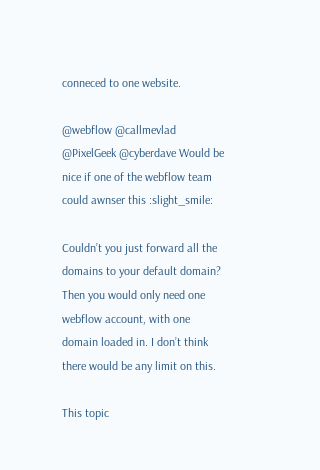conneced to one website.

@webflow @callmevlad @PixelGeek @cyberdave Would be nice if one of the webflow team could awnser this :slight_smile:

Couldn’t you just forward all the domains to your default domain? Then you would only need one webflow account, with one domain loaded in. I don’t think there would be any limit on this.

This topic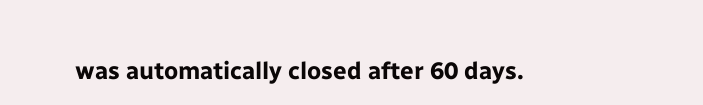was automatically closed after 60 days.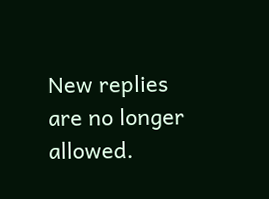New replies are no longer allowed.